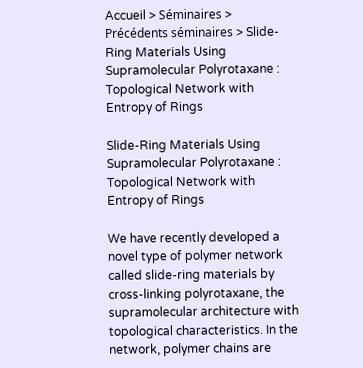Accueil > Séminaires > Précédents séminaires > Slide-Ring Materials Using Supramolecular Polyrotaxane : Topological Network with Entropy of Rings

Slide-Ring Materials Using Supramolecular Polyrotaxane : Topological Network with Entropy of Rings

We have recently developed a novel type of polymer network called slide-ring materials by cross-linking polyrotaxane, the supramolecular architecture with topological characteristics. In the network, polymer chains are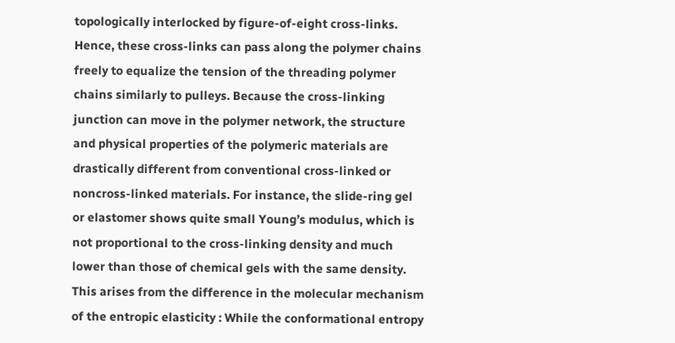topologically interlocked by figure-of-eight cross-links. Hence, these cross-links can pass along the polymer chains freely to equalize the tension of the threading polymer chains similarly to pulleys. Because the cross-linking junction can move in the polymer network, the structure and physical properties of the polymeric materials are drastically different from conventional cross-linked or noncross-linked materials. For instance, the slide-ring gel or elastomer shows quite small Young’s modulus, which is not proportional to the cross-linking density and much lower than those of chemical gels with the same density. This arises from the difference in the molecular mechanism of the entropic elasticity : While the conformational entropy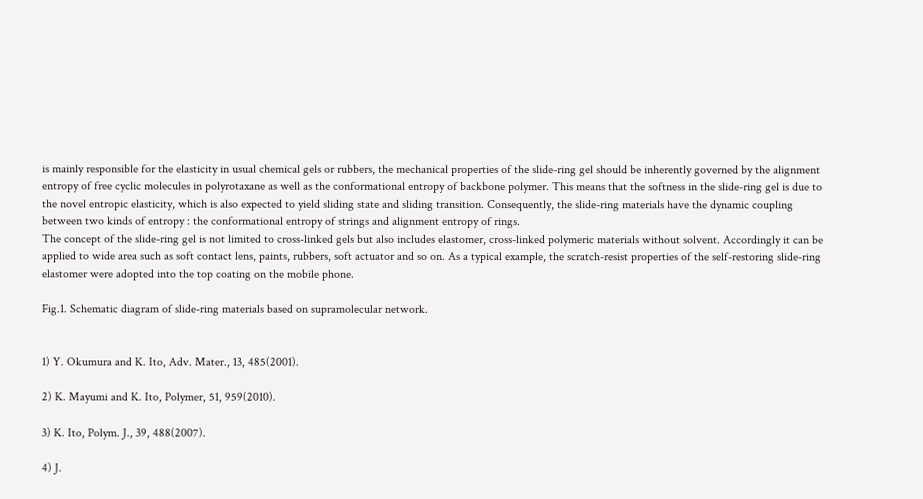is mainly responsible for the elasticity in usual chemical gels or rubbers, the mechanical properties of the slide-ring gel should be inherently governed by the alignment entropy of free cyclic molecules in polyrotaxane as well as the conformational entropy of backbone polymer. This means that the softness in the slide-ring gel is due to the novel entropic elasticity, which is also expected to yield sliding state and sliding transition. Consequently, the slide-ring materials have the dynamic coupling between two kinds of entropy : the conformational entropy of strings and alignment entropy of rings.
The concept of the slide-ring gel is not limited to cross-linked gels but also includes elastomer, cross-linked polymeric materials without solvent. Accordingly it can be applied to wide area such as soft contact lens, paints, rubbers, soft actuator and so on. As a typical example, the scratch-resist properties of the self-restoring slide-ring elastomer were adopted into the top coating on the mobile phone.

Fig.1. Schematic diagram of slide-ring materials based on supramolecular network.


1) Y. Okumura and K. Ito, Adv. Mater., 13, 485(2001).

2) K. Mayumi and K. Ito, Polymer, 51, 959(2010).

3) K. Ito, Polym. J., 39, 488(2007).

4) J.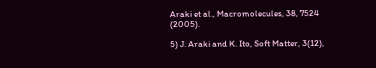Araki et al., Macromolecules, 38, 7524 (2005).

5) J. Araki and K. Ito, Soft Matter, 3(12),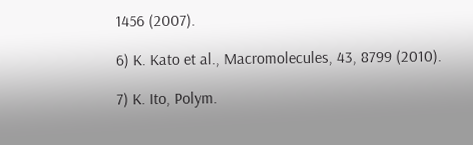1456 (2007).

6) K. Kato et al., Macromolecules, 43, 8799 (2010).

7) K. Ito, Polym.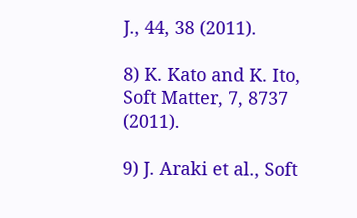J., 44, 38 (2011).

8) K. Kato and K. Ito, Soft Matter, 7, 8737 (2011).

9) J. Araki et al., Soft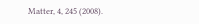Matter, 4, 245 (2008).